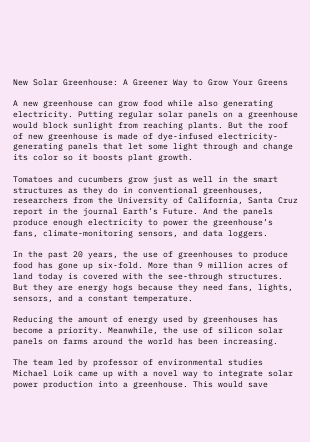New Solar Greenhouse: A Greener Way to Grow Your Greens

A new greenhouse can grow food while also generating electricity. Putting regular solar panels on a greenhouse would block sunlight from reaching plants. But the roof of new greenhouse is made of dye-infused electricity-generating panels that let some light through and change its color so it boosts plant growth.

Tomatoes and cucumbers grow just as well in the smart structures as they do in conventional greenhouses, researchers from the University of California, Santa Cruz report in the journal Earth’s Future. And the panels produce enough electricity to power the greenhouse’s fans, climate-monitoring sensors, and data loggers.

In the past 20 years, the use of greenhouses to produce food has gone up six-fold. More than 9 million acres of land today is covered with the see-through structures. But they are energy hogs because they need fans, lights, sensors, and a constant temperature.

Reducing the amount of energy used by greenhouses has become a priority. Meanwhile, the use of silicon solar panels on farms around the world has been increasing.

The team led by professor of environmental studies Michael Loik came up with a novel way to integrate solar power production into a greenhouse. This would save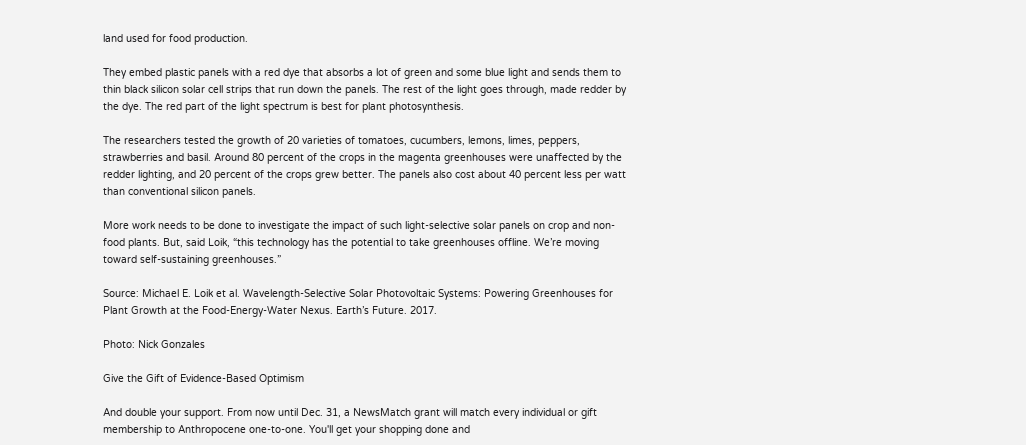land used for food production.

They embed plastic panels with a red dye that absorbs a lot of green and some blue light and sends them to thin black silicon solar cell strips that run down the panels. The rest of the light goes through, made redder by the dye. The red part of the light spectrum is best for plant photosynthesis.

The researchers tested the growth of 20 varieties of tomatoes, cucumbers, lemons, limes, peppers, strawberries and basil. Around 80 percent of the crops in the magenta greenhouses were unaffected by the redder lighting, and 20 percent of the crops grew better. The panels also cost about 40 percent less per watt than conventional silicon panels.

More work needs to be done to investigate the impact of such light-selective solar panels on crop and non-food plants. But, said Loik, “this technology has the potential to take greenhouses offline. We’re moving toward self-sustaining greenhouses.”

Source: Michael E. Loik et al. Wavelength-Selective Solar Photovoltaic Systems: Powering Greenhouses for Plant Growth at the Food-Energy-Water Nexus. Earth’s Future. 2017.

Photo: Nick Gonzales

Give the Gift of Evidence-Based Optimism

And double your support. From now until Dec. 31, a NewsMatch grant will match every individual or gift membership to Anthropocene one-to-one. You'll get your shopping done and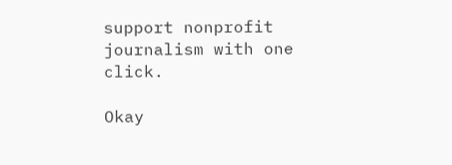support nonprofit journalism with one click.

Okay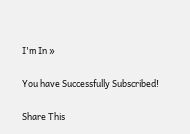I'm In »

You have Successfully Subscribed!

Share This